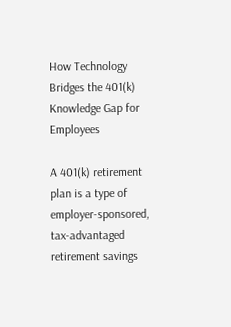How Technology Bridges the 401(k) Knowledge Gap for Employees

A 401(k) retirement plan is a type of employer-sponsored, tax-advantaged retirement savings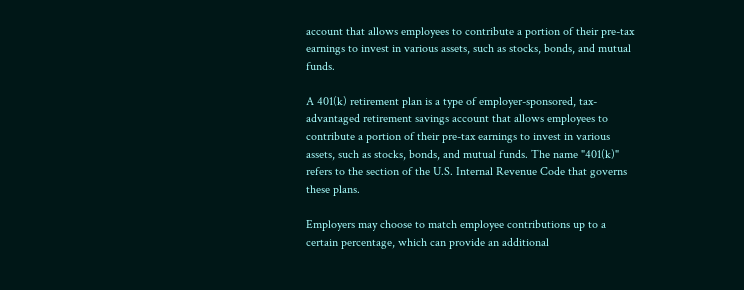account that allows employees to contribute a portion of their pre-tax earnings to invest in various assets, such as stocks, bonds, and mutual funds.

A 401(k) retirement plan is a type of employer-sponsored, tax-advantaged retirement savings account that allows employees to contribute a portion of their pre-tax earnings to invest in various assets, such as stocks, bonds, and mutual funds. The name "401(k)" refers to the section of the U.S. Internal Revenue Code that governs these plans.

Employers may choose to match employee contributions up to a certain percentage, which can provide an additional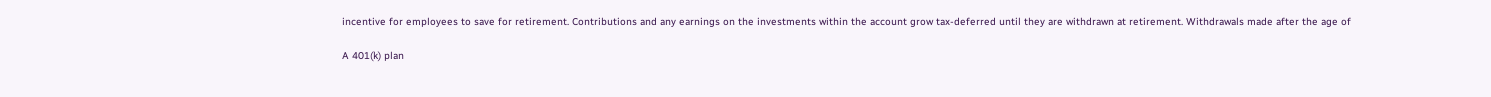incentive for employees to save for retirement. Contributions and any earnings on the investments within the account grow tax-deferred until they are withdrawn at retirement. Withdrawals made after the age of

A 401(k) plan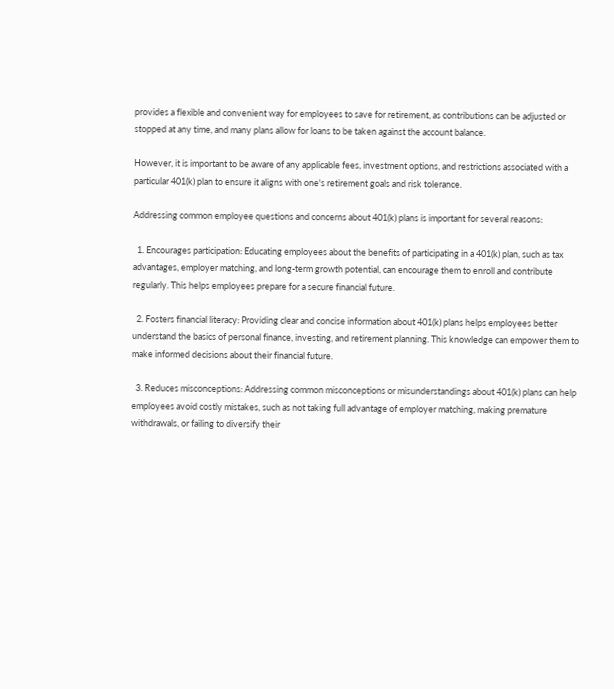provides a flexible and convenient way for employees to save for retirement, as contributions can be adjusted or stopped at any time, and many plans allow for loans to be taken against the account balance.

However, it is important to be aware of any applicable fees, investment options, and restrictions associated with a particular 401(k) plan to ensure it aligns with one's retirement goals and risk tolerance.

Addressing common employee questions and concerns about 401(k) plans is important for several reasons:

  1. Encourages participation: Educating employees about the benefits of participating in a 401(k) plan, such as tax advantages, employer matching, and long-term growth potential, can encourage them to enroll and contribute regularly. This helps employees prepare for a secure financial future.

  2. Fosters financial literacy: Providing clear and concise information about 401(k) plans helps employees better understand the basics of personal finance, investing, and retirement planning. This knowledge can empower them to make informed decisions about their financial future.

  3. Reduces misconceptions: Addressing common misconceptions or misunderstandings about 401(k) plans can help employees avoid costly mistakes, such as not taking full advantage of employer matching, making premature withdrawals, or failing to diversify their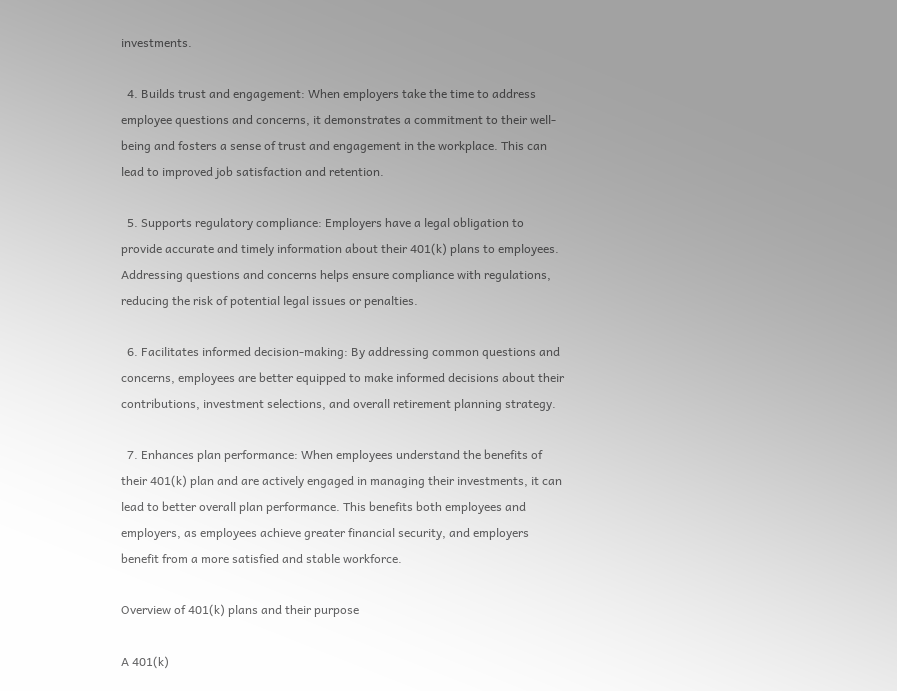investments.

  4. Builds trust and engagement: When employers take the time to address employee questions and concerns, it demonstrates a commitment to their well-being and fosters a sense of trust and engagement in the workplace. This can lead to improved job satisfaction and retention.

  5. Supports regulatory compliance: Employers have a legal obligation to provide accurate and timely information about their 401(k) plans to employees. Addressing questions and concerns helps ensure compliance with regulations, reducing the risk of potential legal issues or penalties.

  6. Facilitates informed decision-making: By addressing common questions and concerns, employees are better equipped to make informed decisions about their contributions, investment selections, and overall retirement planning strategy.

  7. Enhances plan performance: When employees understand the benefits of their 401(k) plan and are actively engaged in managing their investments, it can lead to better overall plan performance. This benefits both employees and employers, as employees achieve greater financial security, and employers benefit from a more satisfied and stable workforce.

Overview of 401(k) plans and their purpose

A 401(k)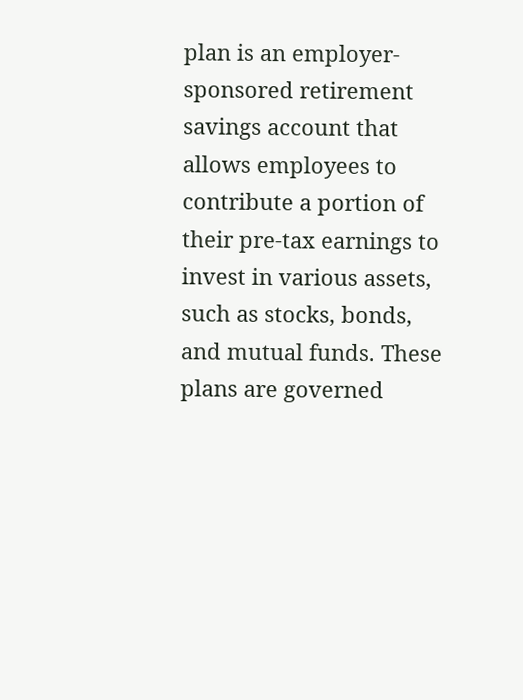plan is an employer-sponsored retirement savings account that allows employees to contribute a portion of their pre-tax earnings to invest in various assets, such as stocks, bonds, and mutual funds. These plans are governed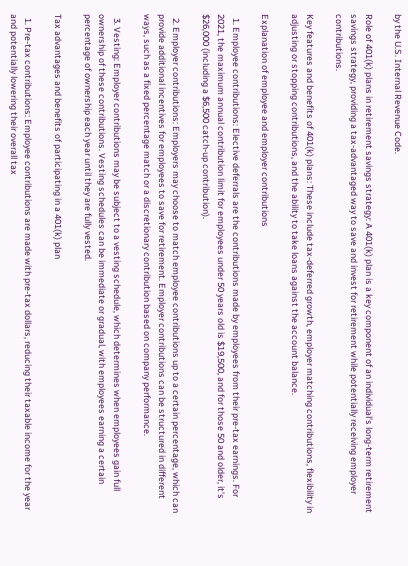by the U.S. Internal Revenue Code.

Role of 401(k) plans in retirement savings strategy: A 401(k) plan is a key component of an individual's long-term retirement savings strategy, providing a tax-advantaged way to save and invest for retirement while potentially receiving employer contributions.

Key features and benefits of 401(k) plans: These include tax-deferred growth, employer matching contributions, flexibility in adjusting or stopping contributions, and the ability to take loans against the account balance.

Explanation of employee and employer contributions

  1. Employee contributions: Elective deferrals are the contributions made by employees from their pre-tax earnings. For 2021, the maximum annual contribution limit for employees under 50 years old is $19,500, and for those 50 and older, it's $26,000 (including a $6,500 catch-up contribution).

  2. Employer contributions: Employers may choose to match employee contributions up to a certain percentage, which can provide additional incentives for employees to save for retirement. Employer contributions can be structured in different ways, such as a fixed percentage match or a discretionary contribution based on company performance.

  3. Vesting: Employer contributions may be subject to a vesting schedule, which determines when employees gain full ownership of these contributions. Vesting schedules can be immediate or gradual, with employees earning a certain percentage of ownership each year until they are fully vested.

Tax advantages and benefits of participating in a 401(k) plan

  1. Pre-tax contributions: Employee contributions are made with pre-tax dollars, reducing their taxable income for the year and potentially lowering their overall tax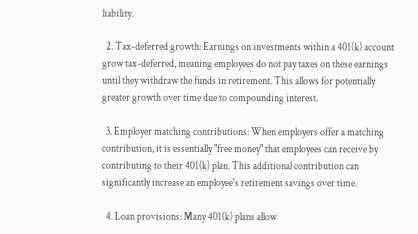liability.

  2. Tax-deferred growth: Earnings on investments within a 401(k) account grow tax-deferred, meaning employees do not pay taxes on these earnings until they withdraw the funds in retirement. This allows for potentially greater growth over time due to compounding interest.

  3. Employer matching contributions: When employers offer a matching contribution, it is essentially "free money" that employees can receive by contributing to their 401(k) plan. This additional contribution can significantly increase an employee's retirement savings over time.

  4. Loan provisions: Many 401(k) plans allow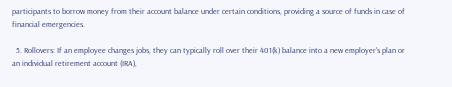participants to borrow money from their account balance under certain conditions, providing a source of funds in case of financial emergencies.

  5. Rollovers: If an employee changes jobs, they can typically roll over their 401(k) balance into a new employer's plan or an individual retirement account (IRA),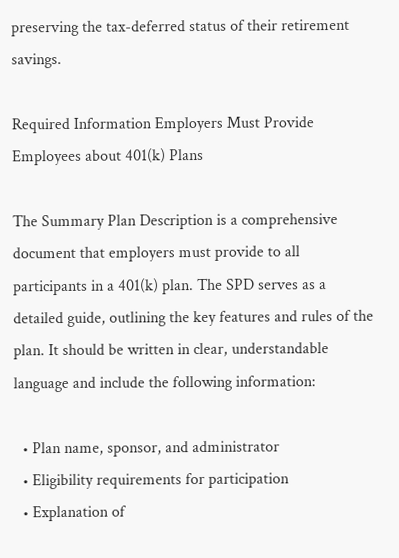preserving the tax-deferred status of their retirement savings.

Required Information Employers Must Provide Employees about 401(k) Plans

The Summary Plan Description is a comprehensive document that employers must provide to all participants in a 401(k) plan. The SPD serves as a detailed guide, outlining the key features and rules of the plan. It should be written in clear, understandable language and include the following information:

  • Plan name, sponsor, and administrator
  • Eligibility requirements for participation
  • Explanation of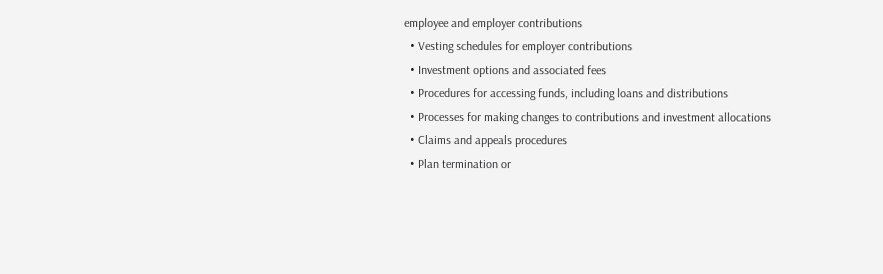employee and employer contributions
  • Vesting schedules for employer contributions
  • Investment options and associated fees
  • Procedures for accessing funds, including loans and distributions
  • Processes for making changes to contributions and investment allocations
  • Claims and appeals procedures
  • Plan termination or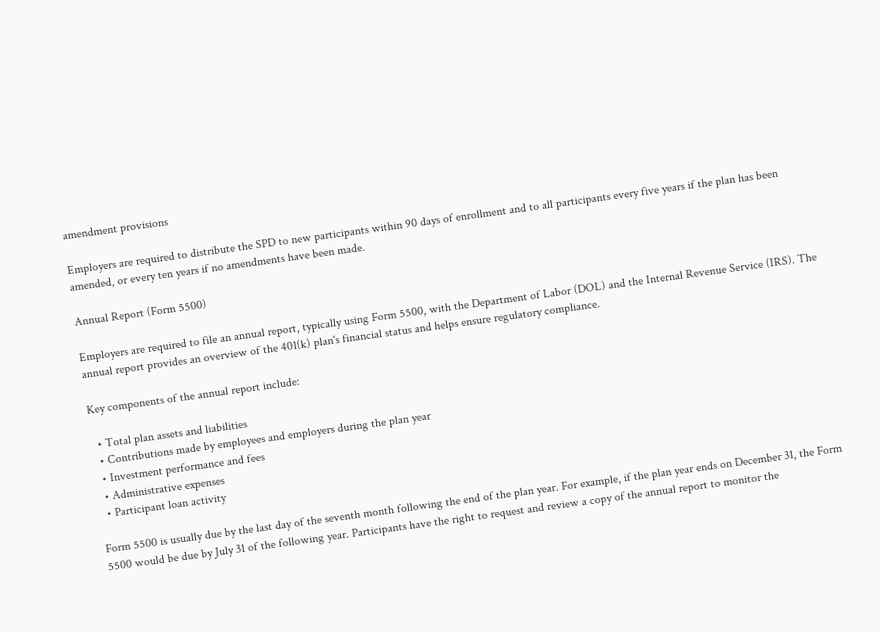amendment provisions

Employers are required to distribute the SPD to new participants within 90 days of enrollment and to all participants every five years if the plan has been amended, or every ten years if no amendments have been made.

Annual Report (Form 5500)

Employers are required to file an annual report, typically using Form 5500, with the Department of Labor (DOL) and the Internal Revenue Service (IRS). The annual report provides an overview of the 401(k) plan's financial status and helps ensure regulatory compliance.

Key components of the annual report include:

  • Total plan assets and liabilities
  • Contributions made by employees and employers during the plan year
  • Investment performance and fees
  • Administrative expenses
  • Participant loan activity

Form 5500 is usually due by the last day of the seventh month following the end of the plan year. For example, if the plan year ends on December 31, the Form 5500 would be due by July 31 of the following year. Participants have the right to request and review a copy of the annual report to monitor the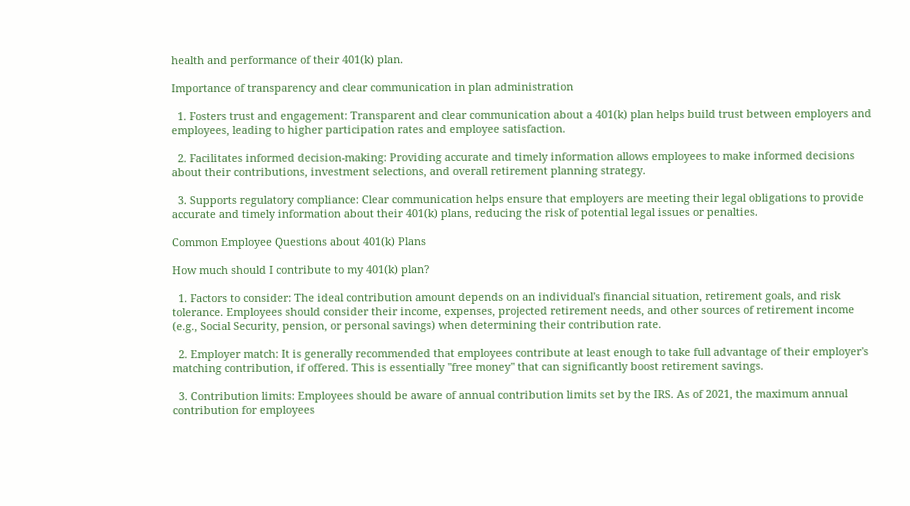health and performance of their 401(k) plan.

Importance of transparency and clear communication in plan administration

  1. Fosters trust and engagement: Transparent and clear communication about a 401(k) plan helps build trust between employers and employees, leading to higher participation rates and employee satisfaction.

  2. Facilitates informed decision-making: Providing accurate and timely information allows employees to make informed decisions about their contributions, investment selections, and overall retirement planning strategy.

  3. Supports regulatory compliance: Clear communication helps ensure that employers are meeting their legal obligations to provide accurate and timely information about their 401(k) plans, reducing the risk of potential legal issues or penalties.

Common Employee Questions about 401(k) Plans

How much should I contribute to my 401(k) plan?

  1. Factors to consider: The ideal contribution amount depends on an individual's financial situation, retirement goals, and risk tolerance. Employees should consider their income, expenses, projected retirement needs, and other sources of retirement income (e.g., Social Security, pension, or personal savings) when determining their contribution rate.

  2. Employer match: It is generally recommended that employees contribute at least enough to take full advantage of their employer's matching contribution, if offered. This is essentially "free money" that can significantly boost retirement savings.

  3. Contribution limits: Employees should be aware of annual contribution limits set by the IRS. As of 2021, the maximum annual contribution for employees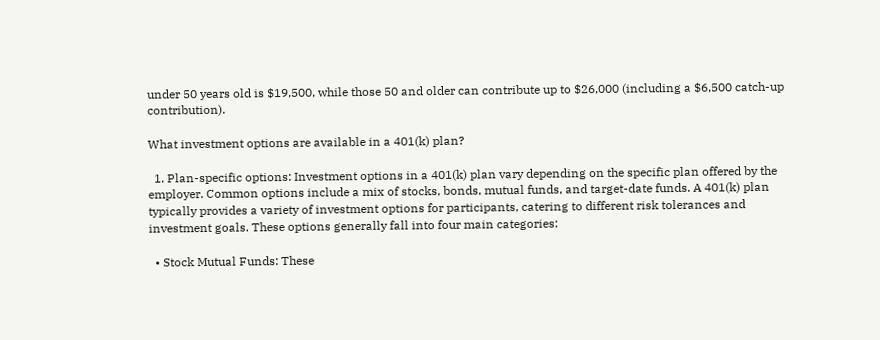under 50 years old is $19,500, while those 50 and older can contribute up to $26,000 (including a $6,500 catch-up contribution).

What investment options are available in a 401(k) plan?

  1. Plan-specific options: Investment options in a 401(k) plan vary depending on the specific plan offered by the employer. Common options include a mix of stocks, bonds, mutual funds, and target-date funds. A 401(k) plan typically provides a variety of investment options for participants, catering to different risk tolerances and investment goals. These options generally fall into four main categories:

  • Stock Mutual Funds: These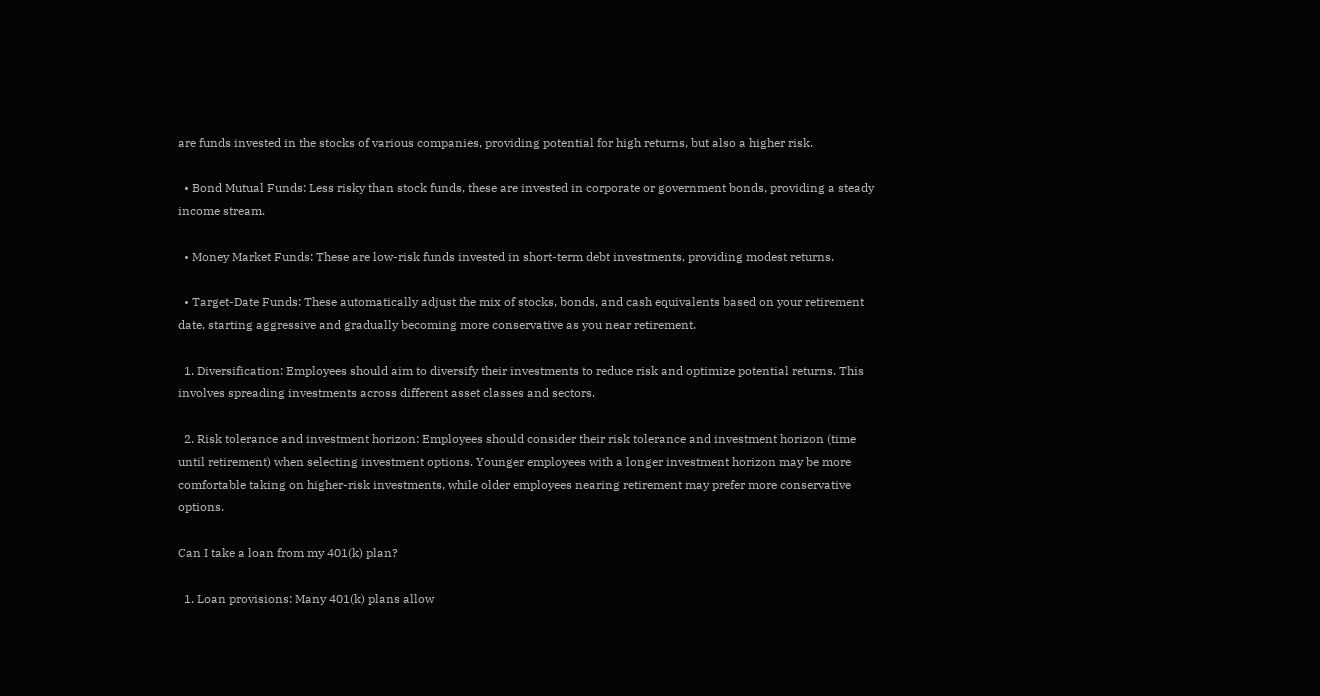are funds invested in the stocks of various companies, providing potential for high returns, but also a higher risk.

  • Bond Mutual Funds: Less risky than stock funds, these are invested in corporate or government bonds, providing a steady income stream.

  • Money Market Funds: These are low-risk funds invested in short-term debt investments, providing modest returns.

  • Target-Date Funds: These automatically adjust the mix of stocks, bonds, and cash equivalents based on your retirement date, starting aggressive and gradually becoming more conservative as you near retirement.

  1. Diversification: Employees should aim to diversify their investments to reduce risk and optimize potential returns. This involves spreading investments across different asset classes and sectors.

  2. Risk tolerance and investment horizon: Employees should consider their risk tolerance and investment horizon (time until retirement) when selecting investment options. Younger employees with a longer investment horizon may be more comfortable taking on higher-risk investments, while older employees nearing retirement may prefer more conservative options.

Can I take a loan from my 401(k) plan?

  1. Loan provisions: Many 401(k) plans allow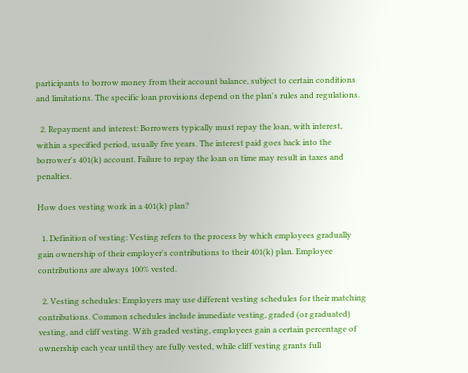participants to borrow money from their account balance, subject to certain conditions and limitations. The specific loan provisions depend on the plan's rules and regulations.

  2. Repayment and interest: Borrowers typically must repay the loan, with interest, within a specified period, usually five years. The interest paid goes back into the borrower's 401(k) account. Failure to repay the loan on time may result in taxes and penalties.

How does vesting work in a 401(k) plan?

  1. Definition of vesting: Vesting refers to the process by which employees gradually gain ownership of their employer's contributions to their 401(k) plan. Employee contributions are always 100% vested.

  2. Vesting schedules: Employers may use different vesting schedules for their matching contributions. Common schedules include immediate vesting, graded (or graduated) vesting, and cliff vesting. With graded vesting, employees gain a certain percentage of ownership each year until they are fully vested, while cliff vesting grants full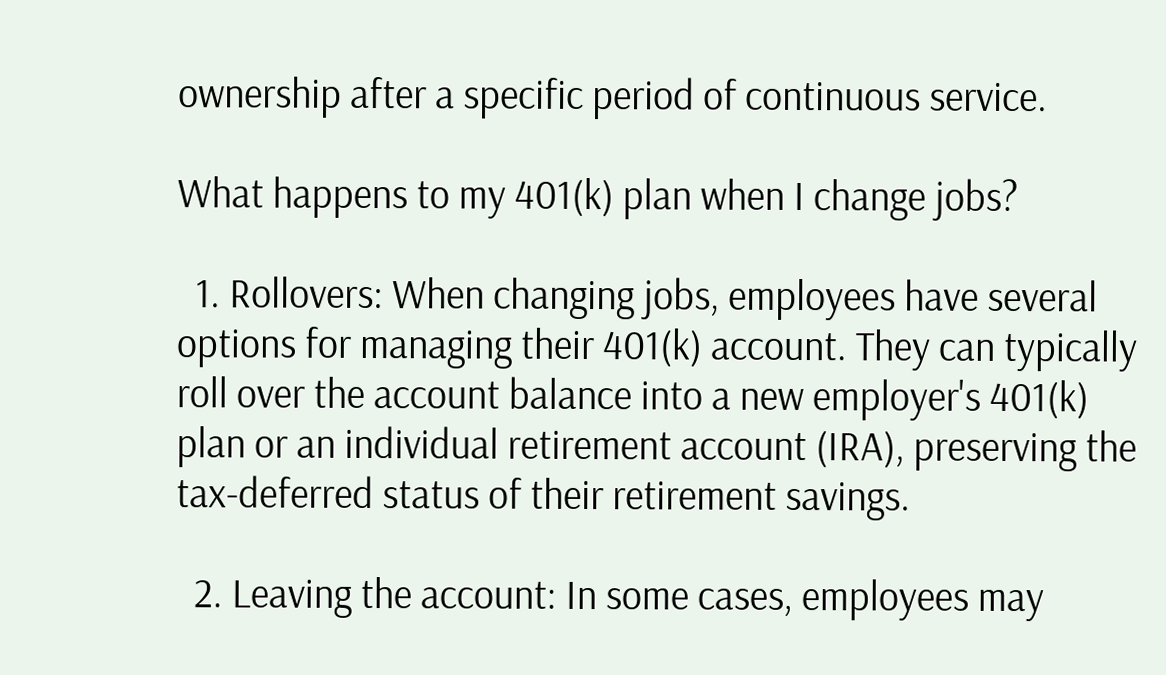ownership after a specific period of continuous service.

What happens to my 401(k) plan when I change jobs?

  1. Rollovers: When changing jobs, employees have several options for managing their 401(k) account. They can typically roll over the account balance into a new employer's 401(k) plan or an individual retirement account (IRA), preserving the tax-deferred status of their retirement savings.

  2. Leaving the account: In some cases, employees may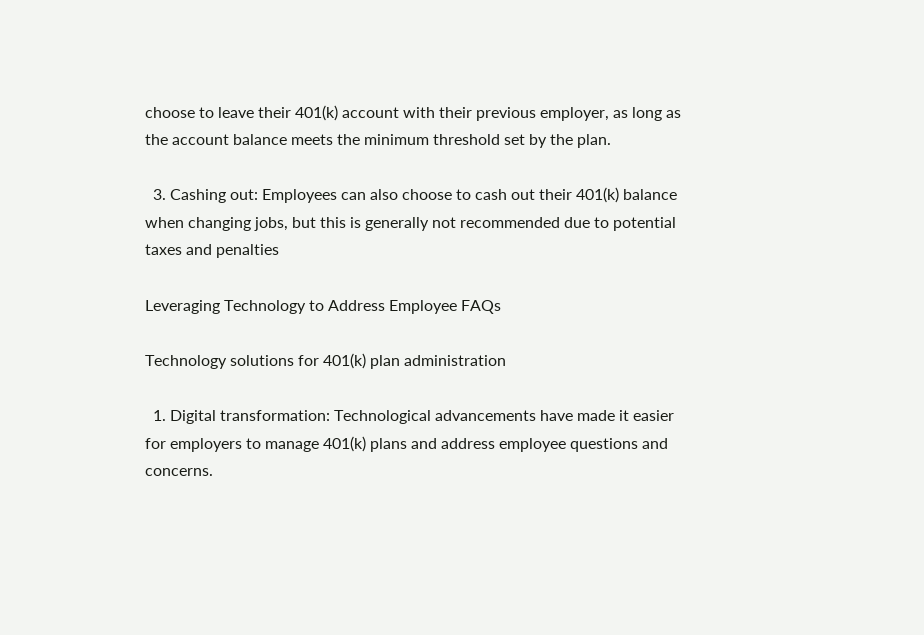choose to leave their 401(k) account with their previous employer, as long as the account balance meets the minimum threshold set by the plan.

  3. Cashing out: Employees can also choose to cash out their 401(k) balance when changing jobs, but this is generally not recommended due to potential taxes and penalties

Leveraging Technology to Address Employee FAQs

Technology solutions for 401(k) plan administration

  1. Digital transformation: Technological advancements have made it easier for employers to manage 401(k) plans and address employee questions and concerns.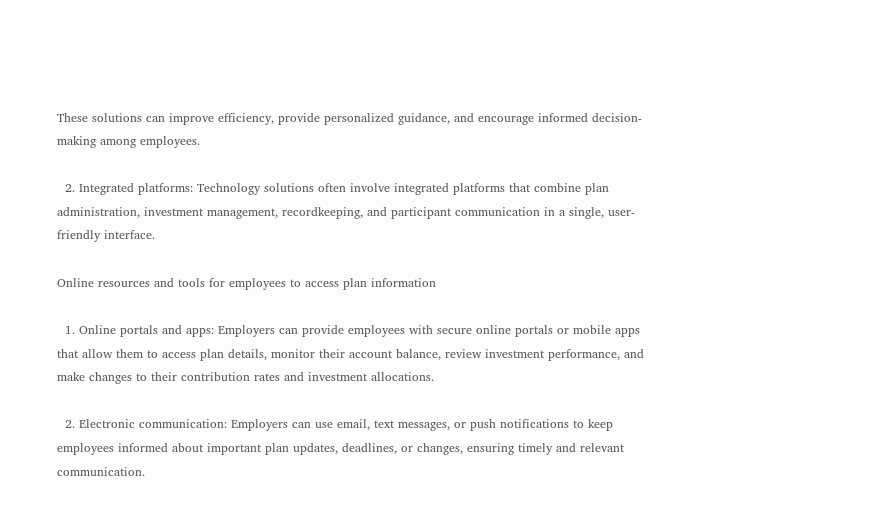These solutions can improve efficiency, provide personalized guidance, and encourage informed decision-making among employees.

  2. Integrated platforms: Technology solutions often involve integrated platforms that combine plan administration, investment management, recordkeeping, and participant communication in a single, user-friendly interface.

Online resources and tools for employees to access plan information

  1. Online portals and apps: Employers can provide employees with secure online portals or mobile apps that allow them to access plan details, monitor their account balance, review investment performance, and make changes to their contribution rates and investment allocations.

  2. Electronic communication: Employers can use email, text messages, or push notifications to keep employees informed about important plan updates, deadlines, or changes, ensuring timely and relevant communication.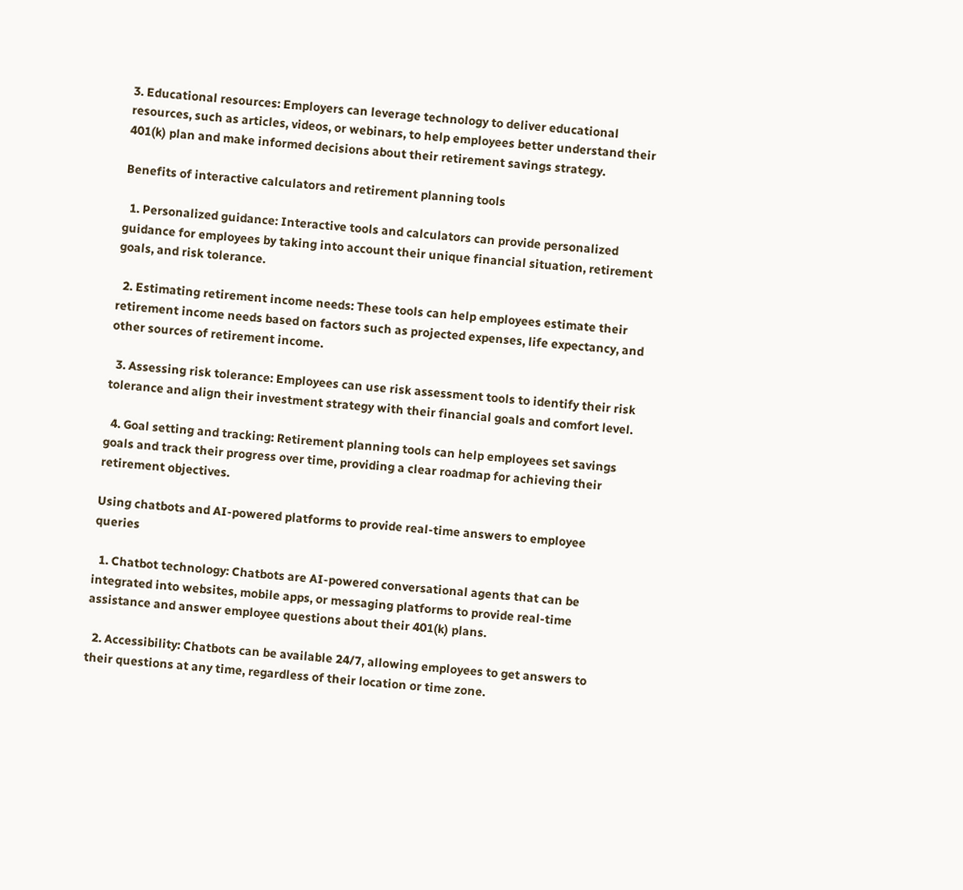3. Educational resources: Employers can leverage technology to deliver educational resources, such as articles, videos, or webinars, to help employees better understand their 401(k) plan and make informed decisions about their retirement savings strategy.

Benefits of interactive calculators and retirement planning tools

  1. Personalized guidance: Interactive tools and calculators can provide personalized guidance for employees by taking into account their unique financial situation, retirement goals, and risk tolerance.

  2. Estimating retirement income needs: These tools can help employees estimate their retirement income needs based on factors such as projected expenses, life expectancy, and other sources of retirement income.

  3. Assessing risk tolerance: Employees can use risk assessment tools to identify their risk tolerance and align their investment strategy with their financial goals and comfort level.

  4. Goal setting and tracking: Retirement planning tools can help employees set savings goals and track their progress over time, providing a clear roadmap for achieving their retirement objectives.

Using chatbots and AI-powered platforms to provide real-time answers to employee queries

  1. Chatbot technology: Chatbots are AI-powered conversational agents that can be integrated into websites, mobile apps, or messaging platforms to provide real-time assistance and answer employee questions about their 401(k) plans.

  2. Accessibility: Chatbots can be available 24/7, allowing employees to get answers to their questions at any time, regardless of their location or time zone.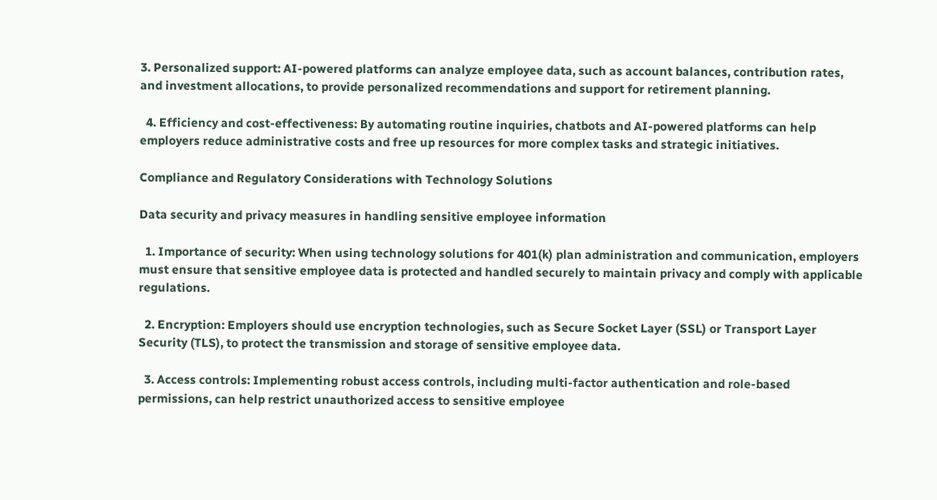3. Personalized support: AI-powered platforms can analyze employee data, such as account balances, contribution rates, and investment allocations, to provide personalized recommendations and support for retirement planning.

  4. Efficiency and cost-effectiveness: By automating routine inquiries, chatbots and AI-powered platforms can help employers reduce administrative costs and free up resources for more complex tasks and strategic initiatives.

Compliance and Regulatory Considerations with Technology Solutions

Data security and privacy measures in handling sensitive employee information

  1. Importance of security: When using technology solutions for 401(k) plan administration and communication, employers must ensure that sensitive employee data is protected and handled securely to maintain privacy and comply with applicable regulations.

  2. Encryption: Employers should use encryption technologies, such as Secure Socket Layer (SSL) or Transport Layer Security (TLS), to protect the transmission and storage of sensitive employee data.

  3. Access controls: Implementing robust access controls, including multi-factor authentication and role-based permissions, can help restrict unauthorized access to sensitive employee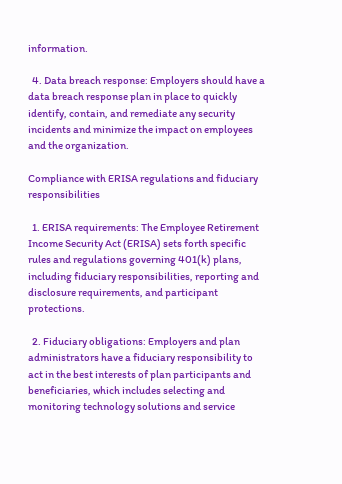information.

  4. Data breach response: Employers should have a data breach response plan in place to quickly identify, contain, and remediate any security incidents and minimize the impact on employees and the organization.

Compliance with ERISA regulations and fiduciary responsibilities

  1. ERISA requirements: The Employee Retirement Income Security Act (ERISA) sets forth specific rules and regulations governing 401(k) plans, including fiduciary responsibilities, reporting and disclosure requirements, and participant protections.

  2. Fiduciary obligations: Employers and plan administrators have a fiduciary responsibility to act in the best interests of plan participants and beneficiaries, which includes selecting and monitoring technology solutions and service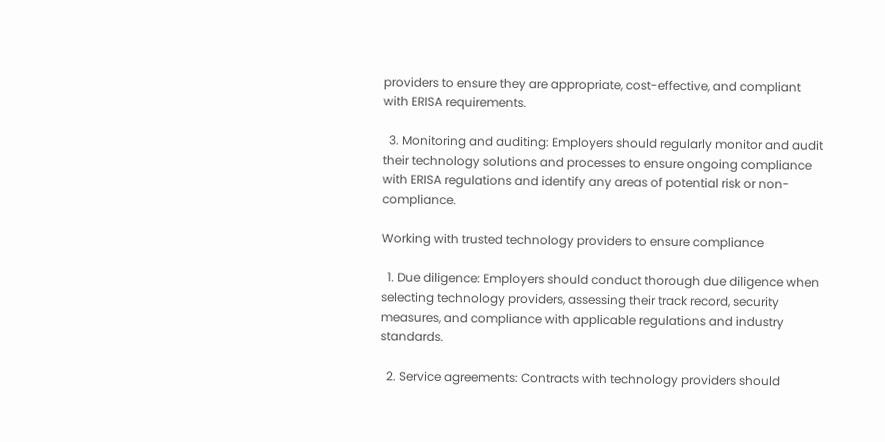providers to ensure they are appropriate, cost-effective, and compliant with ERISA requirements.

  3. Monitoring and auditing: Employers should regularly monitor and audit their technology solutions and processes to ensure ongoing compliance with ERISA regulations and identify any areas of potential risk or non-compliance.

Working with trusted technology providers to ensure compliance

  1. Due diligence: Employers should conduct thorough due diligence when selecting technology providers, assessing their track record, security measures, and compliance with applicable regulations and industry standards.

  2. Service agreements: Contracts with technology providers should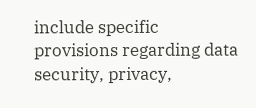include specific provisions regarding data security, privacy,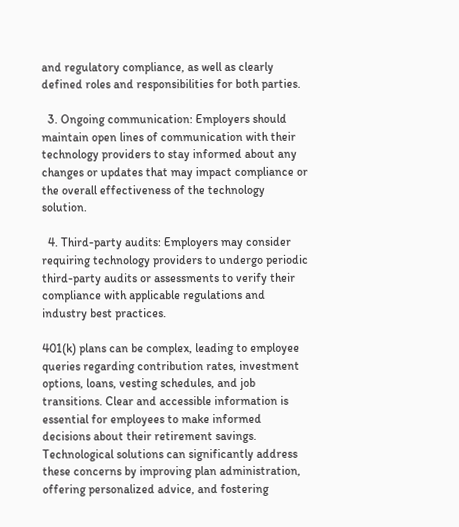and regulatory compliance, as well as clearly defined roles and responsibilities for both parties.

  3. Ongoing communication: Employers should maintain open lines of communication with their technology providers to stay informed about any changes or updates that may impact compliance or the overall effectiveness of the technology solution.

  4. Third-party audits: Employers may consider requiring technology providers to undergo periodic third-party audits or assessments to verify their compliance with applicable regulations and industry best practices.

401(k) plans can be complex, leading to employee queries regarding contribution rates, investment options, loans, vesting schedules, and job transitions. Clear and accessible information is essential for employees to make informed decisions about their retirement savings. Technological solutions can significantly address these concerns by improving plan administration, offering personalized advice, and fostering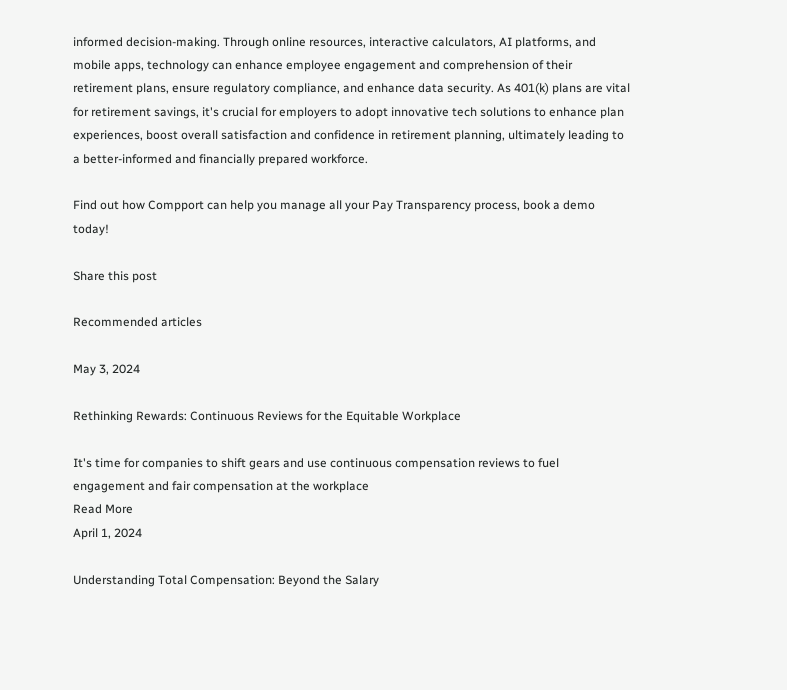informed decision-making. Through online resources, interactive calculators, AI platforms, and mobile apps, technology can enhance employee engagement and comprehension of their retirement plans, ensure regulatory compliance, and enhance data security. As 401(k) plans are vital for retirement savings, it's crucial for employers to adopt innovative tech solutions to enhance plan experiences, boost overall satisfaction and confidence in retirement planning, ultimately leading to a better-informed and financially prepared workforce.

Find out how Compport can help you manage all your Pay Transparency process, book a demo today!

Share this post

Recommended articles

May 3, 2024

Rethinking Rewards: Continuous Reviews for the Equitable Workplace

It's time for companies to shift gears and use continuous compensation reviews to fuel engagement and fair compensation at the workplace
Read More
April 1, 2024

Understanding Total Compensation: Beyond the Salary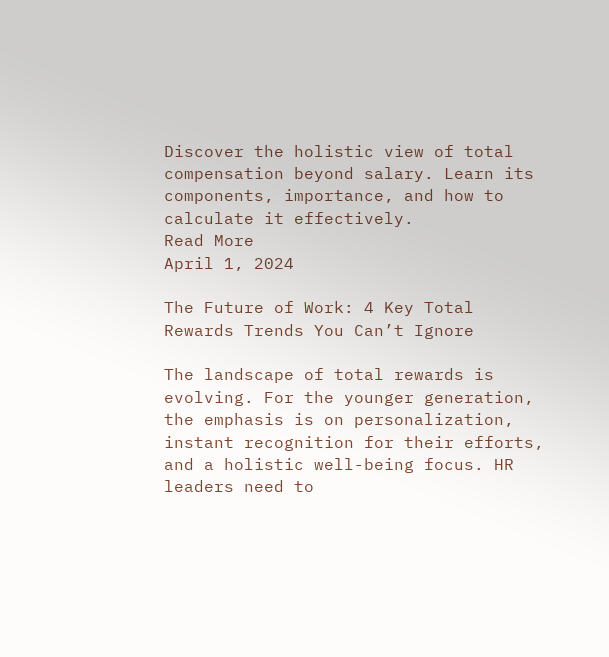Discover the holistic view of total compensation beyond salary. Learn its components, importance, and how to calculate it effectively.
Read More
April 1, 2024

The Future of Work: 4 Key Total Rewards Trends You Can’t Ignore

The landscape of total rewards is evolving. For the younger generation, the emphasis is on personalization, instant recognition for their efforts, and a holistic well-being focus. HR leaders need to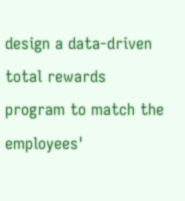design a data-driven total rewards program to match the employees'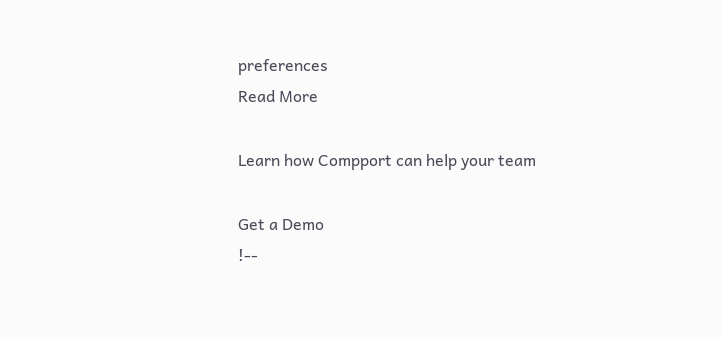preferences
Read More

Learn how Compport can help your team

Get a Demo
!--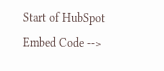Start of HubSpot Embed Code -->